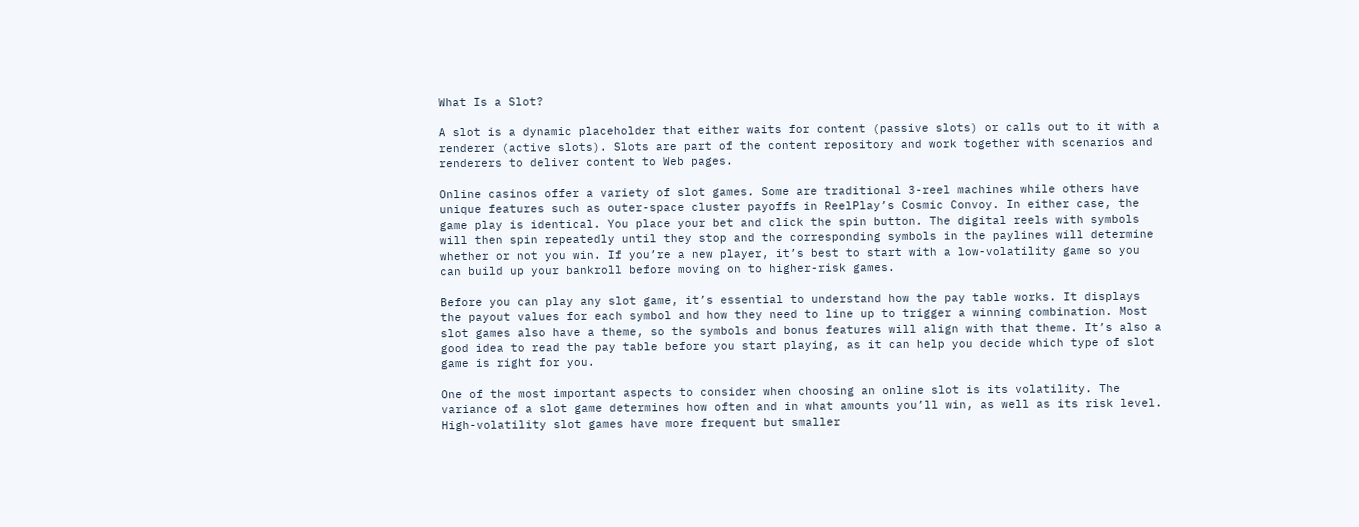What Is a Slot?

A slot is a dynamic placeholder that either waits for content (passive slots) or calls out to it with a renderer (active slots). Slots are part of the content repository and work together with scenarios and renderers to deliver content to Web pages.

Online casinos offer a variety of slot games. Some are traditional 3-reel machines while others have unique features such as outer-space cluster payoffs in ReelPlay’s Cosmic Convoy. In either case, the game play is identical. You place your bet and click the spin button. The digital reels with symbols will then spin repeatedly until they stop and the corresponding symbols in the paylines will determine whether or not you win. If you’re a new player, it’s best to start with a low-volatility game so you can build up your bankroll before moving on to higher-risk games.

Before you can play any slot game, it’s essential to understand how the pay table works. It displays the payout values for each symbol and how they need to line up to trigger a winning combination. Most slot games also have a theme, so the symbols and bonus features will align with that theme. It’s also a good idea to read the pay table before you start playing, as it can help you decide which type of slot game is right for you.

One of the most important aspects to consider when choosing an online slot is its volatility. The variance of a slot game determines how often and in what amounts you’ll win, as well as its risk level. High-volatility slot games have more frequent but smaller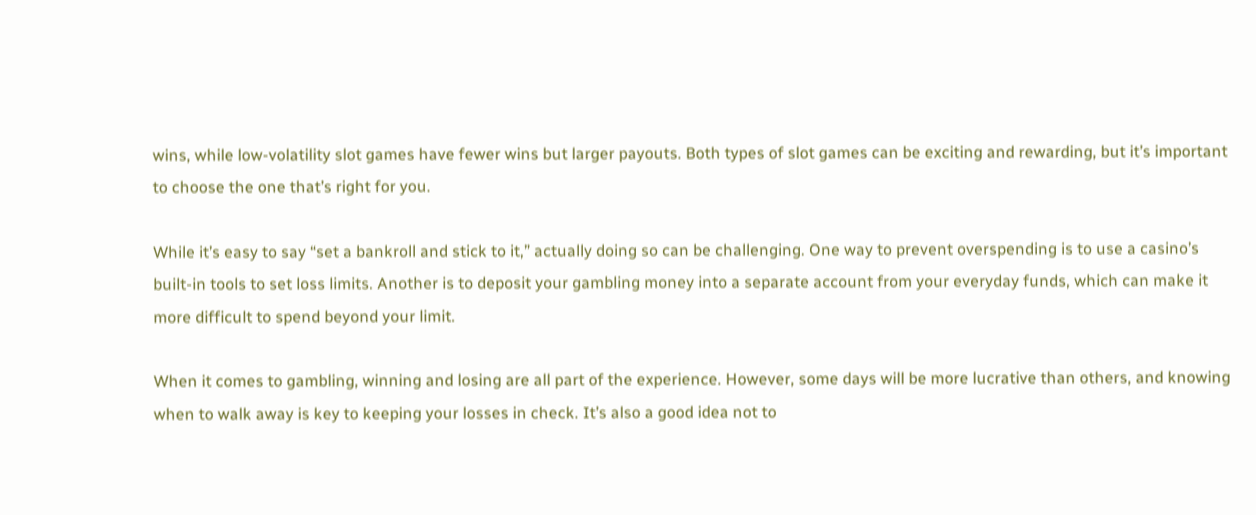wins, while low-volatility slot games have fewer wins but larger payouts. Both types of slot games can be exciting and rewarding, but it’s important to choose the one that’s right for you.

While it’s easy to say “set a bankroll and stick to it,” actually doing so can be challenging. One way to prevent overspending is to use a casino’s built-in tools to set loss limits. Another is to deposit your gambling money into a separate account from your everyday funds, which can make it more difficult to spend beyond your limit.

When it comes to gambling, winning and losing are all part of the experience. However, some days will be more lucrative than others, and knowing when to walk away is key to keeping your losses in check. It’s also a good idea not to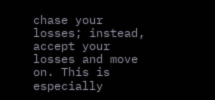chase your losses; instead, accept your losses and move on. This is especially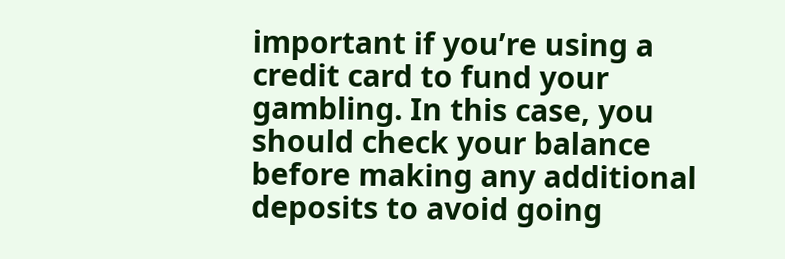important if you’re using a credit card to fund your gambling. In this case, you should check your balance before making any additional deposits to avoid going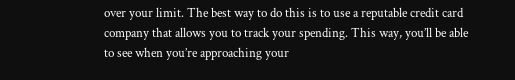over your limit. The best way to do this is to use a reputable credit card company that allows you to track your spending. This way, you’ll be able to see when you’re approaching your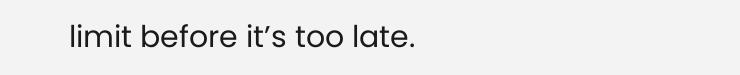limit before it’s too late.